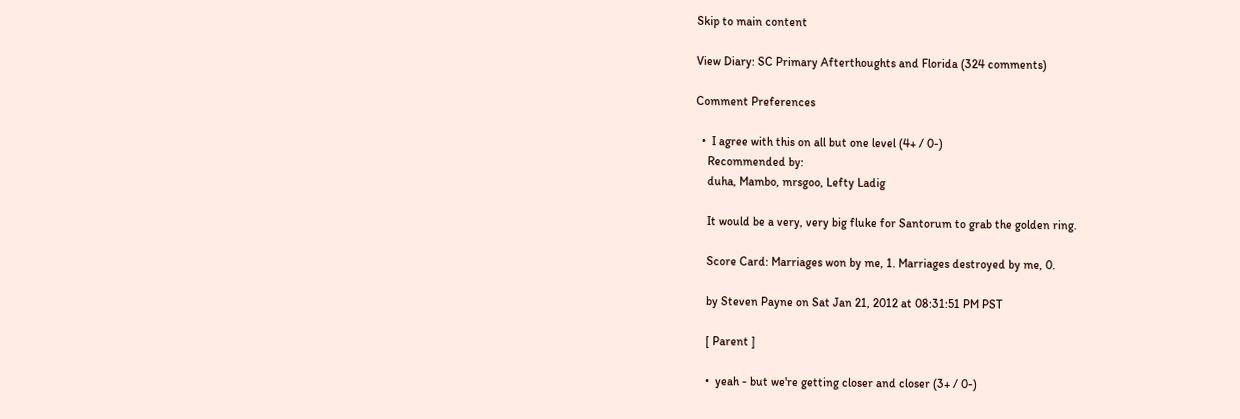Skip to main content

View Diary: SC Primary Afterthoughts and Florida (324 comments)

Comment Preferences

  •  I agree with this on all but one level (4+ / 0-)
    Recommended by:
    duha, Mambo, mrsgoo, Lefty Ladig

    It would be a very, very big fluke for Santorum to grab the golden ring.

    Score Card: Marriages won by me, 1. Marriages destroyed by me, 0.

    by Steven Payne on Sat Jan 21, 2012 at 08:31:51 PM PST

    [ Parent ]

    •  yeah - but we're getting closer and closer (3+ / 0-)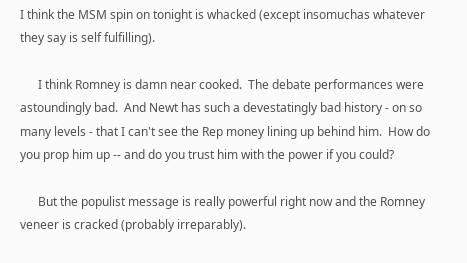I think the MSM spin on tonight is whacked (except insomuchas whatever they say is self fulfilling).

      I think Romney is damn near cooked.  The debate performances were astoundingly bad.  And Newt has such a devestatingly bad history - on so many levels - that I can't see the Rep money lining up behind him.  How do you prop him up -- and do you trust him with the power if you could?

      But the populist message is really powerful right now and the Romney veneer is cracked (probably irreparably).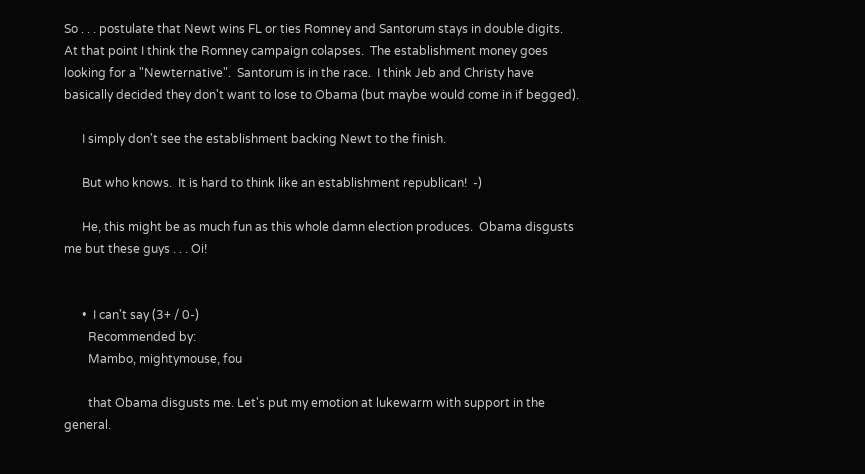So . . . postulate that Newt wins FL or ties Romney and Santorum stays in double digits.  At that point I think the Romney campaign colapses.  The establishment money goes looking for a "Newternative".  Santorum is in the race.  I think Jeb and Christy have basically decided they don't want to lose to Obama (but maybe would come in if begged).

      I simply don't see the establishment backing Newt to the finish.

      But who knows.  It is hard to think like an establishment republican!  -)

      He, this might be as much fun as this whole damn election produces.  Obama disgusts me but these guys . . . Oi!


      •  I can't say (3+ / 0-)
        Recommended by:
        Mambo, mightymouse, fou

        that Obama disgusts me. Let's put my emotion at lukewarm with support in the general.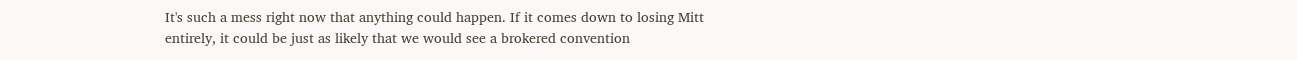It's such a mess right now that anything could happen. If it comes down to losing Mitt entirely, it could be just as likely that we would see a brokered convention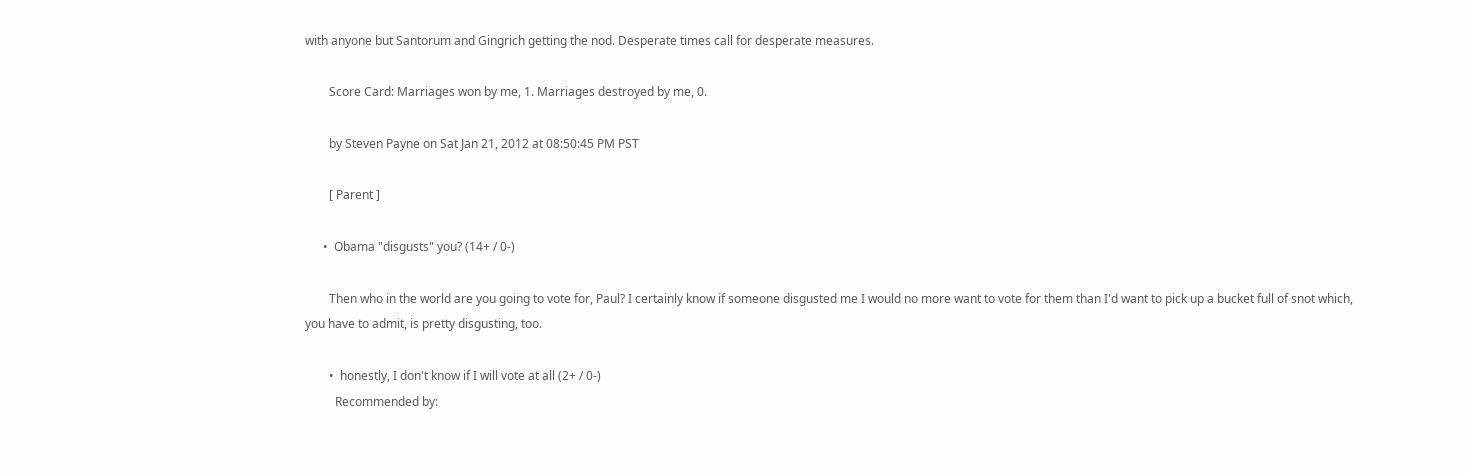with anyone but Santorum and Gingrich getting the nod. Desperate times call for desperate measures.

        Score Card: Marriages won by me, 1. Marriages destroyed by me, 0.

        by Steven Payne on Sat Jan 21, 2012 at 08:50:45 PM PST

        [ Parent ]

      •  Obama "disgusts" you? (14+ / 0-)

        Then who in the world are you going to vote for, Paul? I certainly know if someone disgusted me I would no more want to vote for them than I'd want to pick up a bucket full of snot which, you have to admit, is pretty disgusting, too.

        •  honestly, I don't know if I will vote at all (2+ / 0-)
          Recommended by: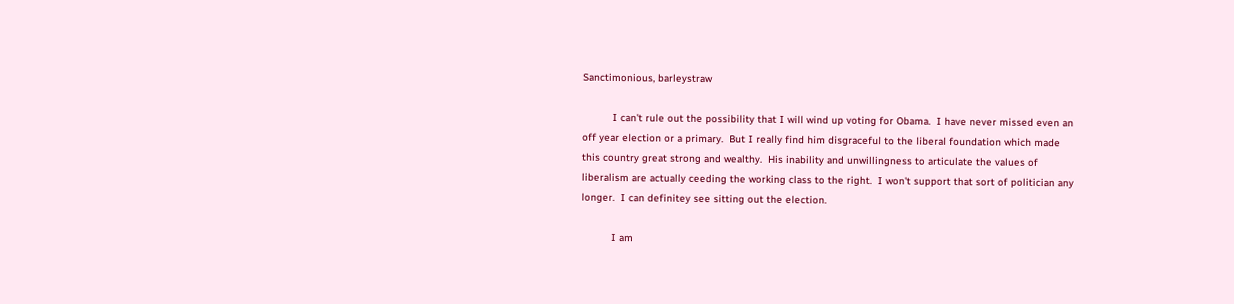Sanctimonious, barleystraw

          I can't rule out the possibility that I will wind up voting for Obama.  I have never missed even an off year election or a primary.  But I really find him disgraceful to the liberal foundation which made this country great strong and wealthy.  His inability and unwillingness to articulate the values of liberalism are actually ceeding the working class to the right.  I won't support that sort of politician any longer.  I can definitey see sitting out the election.

          I am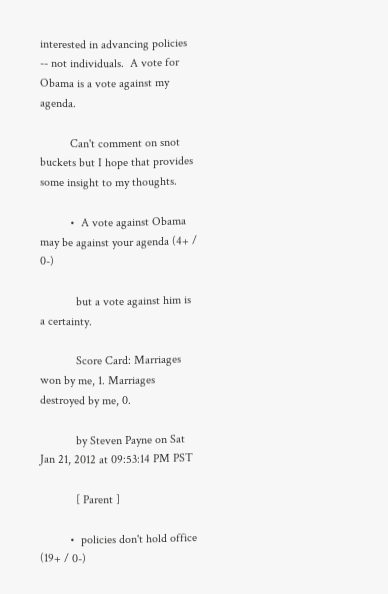interested in advancing policies -- not individuals.  A vote for Obama is a vote against my agenda.

          Can't comment on snot buckets but I hope that provides some insight to my thoughts.

          •  A vote against Obama may be against your agenda (4+ / 0-)

            but a vote against him is a certainty.

            Score Card: Marriages won by me, 1. Marriages destroyed by me, 0.

            by Steven Payne on Sat Jan 21, 2012 at 09:53:14 PM PST

            [ Parent ]

          •  policies don't hold office (19+ / 0-)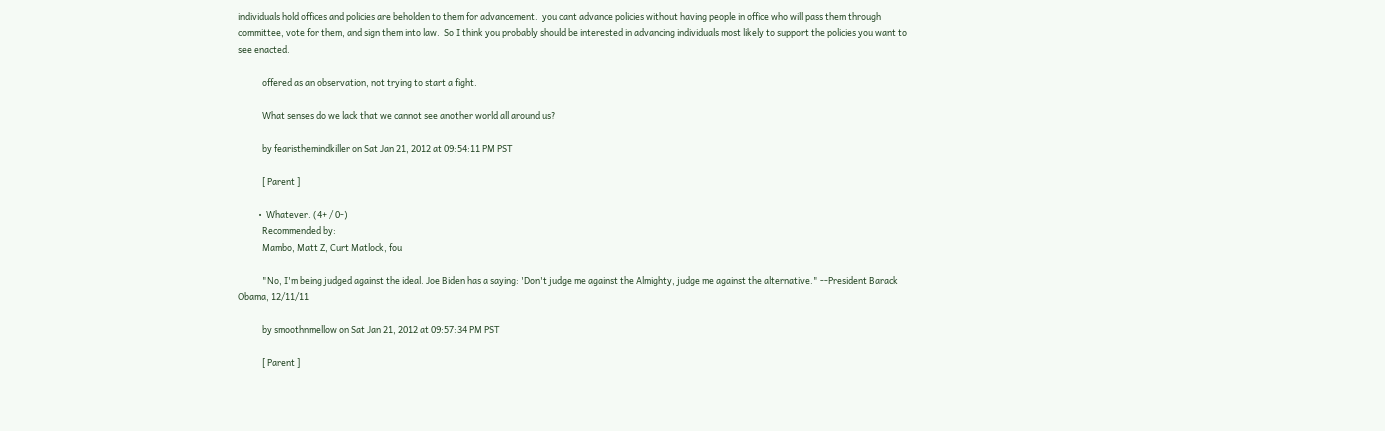individuals hold offices and policies are beholden to them for advancement.  you cant advance policies without having people in office who will pass them through committee, vote for them, and sign them into law.  So I think you probably should be interested in advancing individuals most likely to support the policies you want to see enacted.

            offered as an observation, not trying to start a fight.

            What senses do we lack that we cannot see another world all around us?

            by fearisthemindkiller on Sat Jan 21, 2012 at 09:54:11 PM PST

            [ Parent ]

          •  Whatever. (4+ / 0-)
            Recommended by:
            Mambo, Matt Z, Curt Matlock, fou

            "No, I'm being judged against the ideal. Joe Biden has a saying: 'Don't judge me against the Almighty, judge me against the alternative." --President Barack Obama, 12/11/11

            by smoothnmellow on Sat Jan 21, 2012 at 09:57:34 PM PST

            [ Parent ]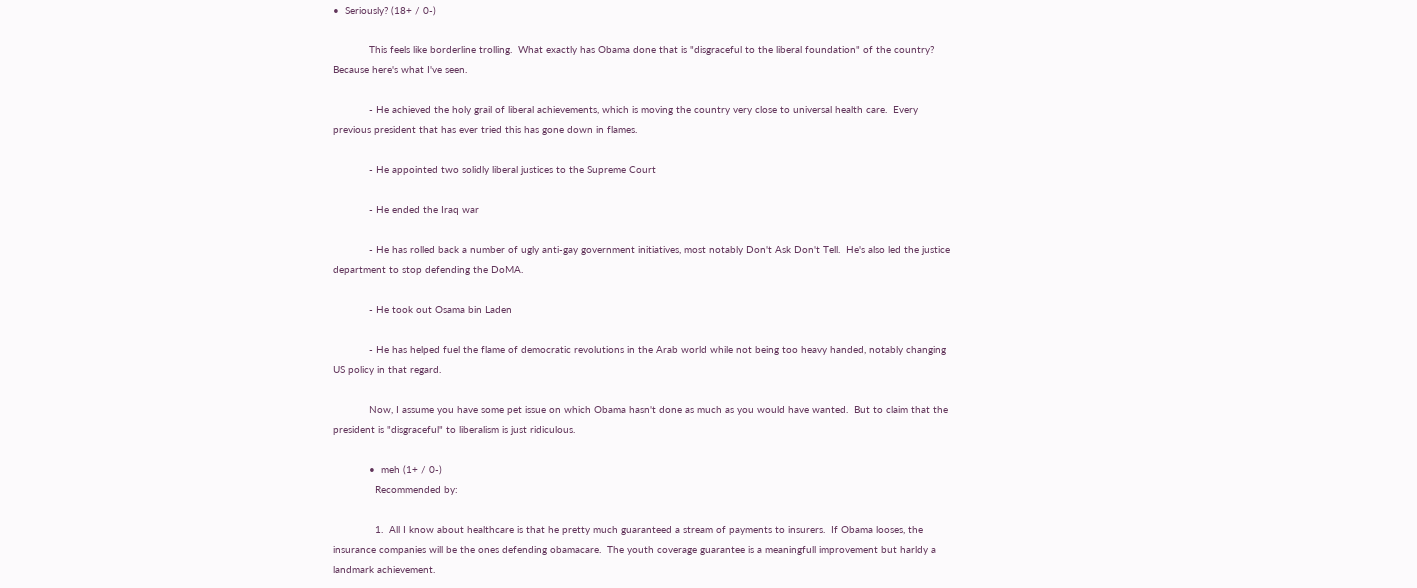•  Seriously? (18+ / 0-)

            This feels like borderline trolling.  What exactly has Obama done that is "disgraceful to the liberal foundation" of the country?  Because here's what I've seen.

            - He achieved the holy grail of liberal achievements, which is moving the country very close to universal health care.  Every previous president that has ever tried this has gone down in flames.

            - He appointed two solidly liberal justices to the Supreme Court

            - He ended the Iraq war

            - He has rolled back a number of ugly anti-gay government initiatives, most notably Don't Ask Don't Tell.  He's also led the justice department to stop defending the DoMA.

            - He took out Osama bin Laden

            - He has helped fuel the flame of democratic revolutions in the Arab world while not being too heavy handed, notably changing US policy in that regard.

            Now, I assume you have some pet issue on which Obama hasn't done as much as you would have wanted.  But to claim that the president is "disgraceful" to liberalism is just ridiculous.

            •  meh (1+ / 0-)
              Recommended by:

              1.  All I know about healthcare is that he pretty much guaranteed a stream of payments to insurers.  If Obama looses, the insurance companies will be the ones defending obamacare.  The youth coverage guarantee is a meaningfull improvement but harldy a landmark achievement.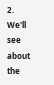2.  We'll see about the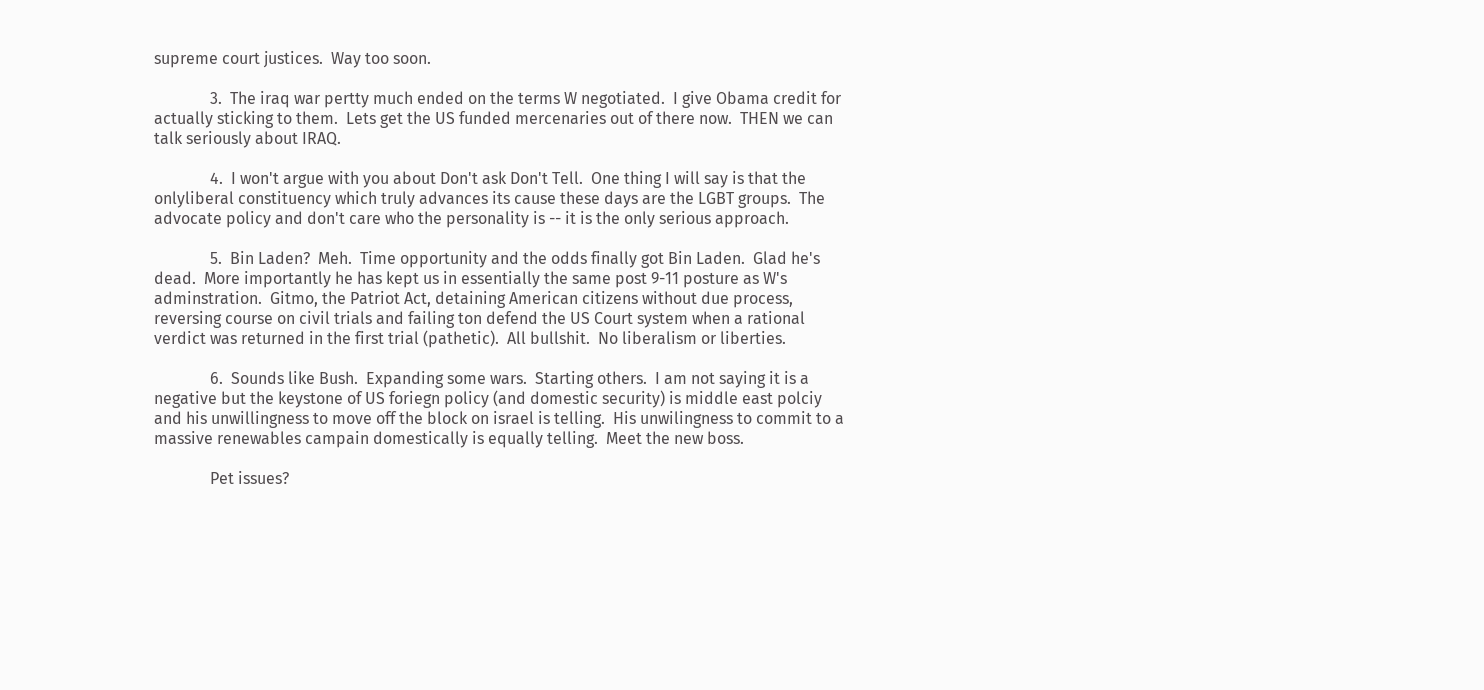supreme court justices.  Way too soon.

              3.  The iraq war pertty much ended on the terms W negotiated.  I give Obama credit for actually sticking to them.  Lets get the US funded mercenaries out of there now.  THEN we can talk seriously about IRAQ.

              4.  I won't argue with you about Don't ask Don't Tell.  One thing I will say is that the onlyliberal constituency which truly advances its cause these days are the LGBT groups.  The advocate policy and don't care who the personality is -- it is the only serious approach.

              5.  Bin Laden?  Meh.  Time opportunity and the odds finally got Bin Laden.  Glad he's dead.  More importantly he has kept us in essentially the same post 9-11 posture as W's adminstration.  Gitmo, the Patriot Act, detaining American citizens without due process, reversing course on civil trials and failing ton defend the US Court system when a rational verdict was returned in the first trial (pathetic).  All bullshit.  No liberalism or liberties.

              6.  Sounds like Bush.  Expanding some wars.  Starting others.  I am not saying it is a negative but the keystone of US foriegn policy (and domestic security) is middle east polciy and his unwillingness to move off the block on israel is telling.  His unwilingness to commit to a massive renewables campain domestically is equally telling.  Meet the new boss.

              Pet issues?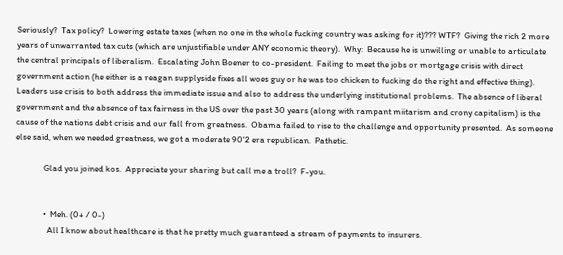Seriously?  Tax policy?  Lowering estate taxes (when no one in the whole fucking country was asking for it)??? WTF?  Giving the rich 2 more years of unwarranted tax cuts (which are unjustifiable under ANY economic theory).  Why:  Because he is unwilling or unable to articulate the central principals of liberalism.  Escalating John Boener to co-president.  Failing to meet the jobs or mortgage crisis with direct government action (he either is a reagan supplyside fixes all woes guy or he was too chicken to fucking do the right and effective thing).  Leaders use crisis to both address the immediate issue and also to address the underlying institutional problems.  The absence of liberal government and the absence of tax fairness in the US over the past 30 years (along with rampant miitarism and crony capitalism) is the cause of the nations debt crisis and our fall from greatness.  Obama failed to rise to the challenge and opportunity presented.  As someone else said, when we needed greatness, we got a moderate 90'2 era republican.  Pathetic.

              Glad you joined kos.  Appreciate your sharing but call me a troll?  F-you.


              •  Meh. (0+ / 0-)
                All I know about healthcare is that he pretty much guaranteed a stream of payments to insurers.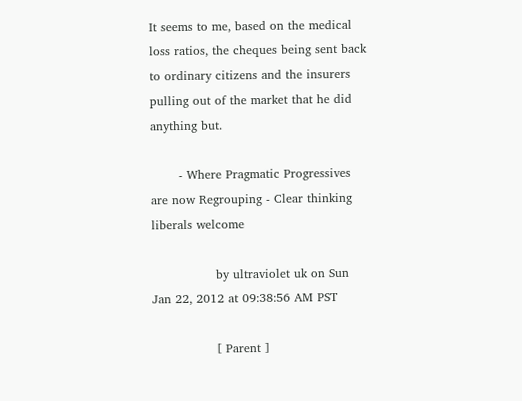It seems to me, based on the medical loss ratios, the cheques being sent back to ordinary citizens and the insurers pulling out of the market that he did anything but.

       - Where Pragmatic Progressives are now Regrouping - Clear thinking liberals welcome

                by ultraviolet uk on Sun Jan 22, 2012 at 09:38:56 AM PST

                [ Parent ]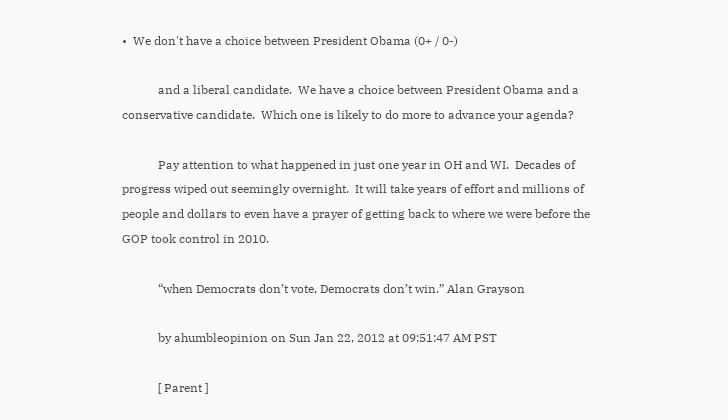•  We don't have a choice between President Obama (0+ / 0-)

            and a liberal candidate.  We have a choice between President Obama and a conservative candidate.  Which one is likely to do more to advance your agenda?

            Pay attention to what happened in just one year in OH and WI.  Decades of progress wiped out seemingly overnight.  It will take years of effort and millions of people and dollars to even have a prayer of getting back to where we were before the GOP took control in 2010.

            “when Democrats don’t vote, Democrats don’t win.” Alan Grayson

            by ahumbleopinion on Sun Jan 22, 2012 at 09:51:47 AM PST

            [ Parent ]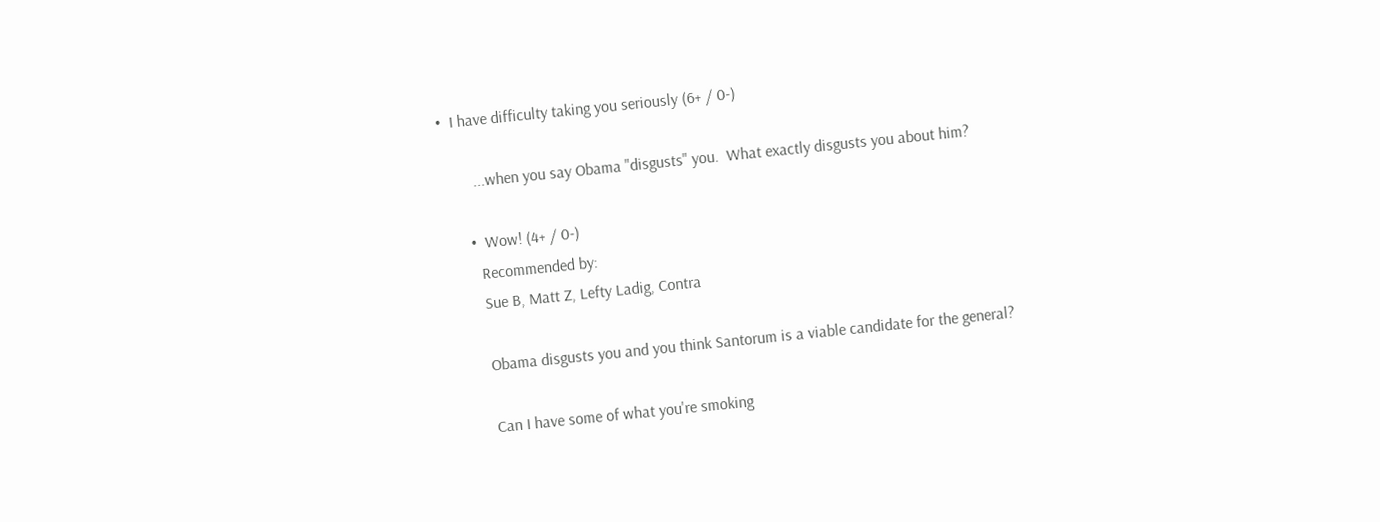•  I have difficulty taking you seriously (6+ / 0-)

        ...when you say Obama "disgusts" you.  What exactly disgusts you about him?

      •  Wow! (4+ / 0-)
        Recommended by:
        Sue B, Matt Z, Lefty Ladig, Contra

        Obama disgusts you and you think Santorum is a viable candidate for the general?

        Can I have some of what you're smoking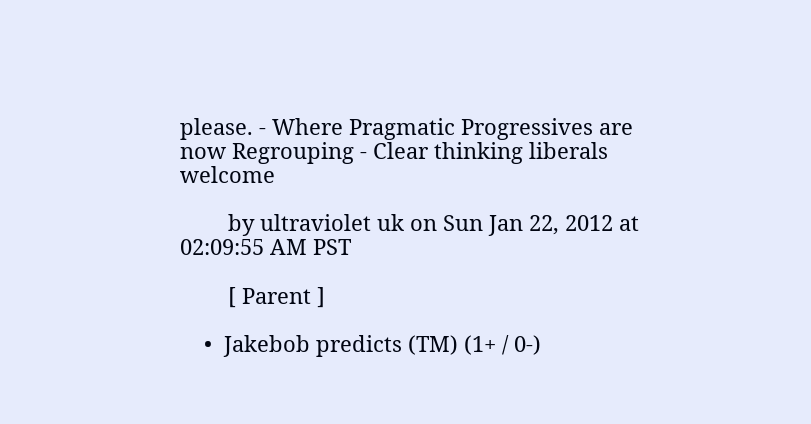please. - Where Pragmatic Progressives are now Regrouping - Clear thinking liberals welcome

        by ultraviolet uk on Sun Jan 22, 2012 at 02:09:55 AM PST

        [ Parent ]

    •  Jakebob predicts (TM) (1+ / 0-)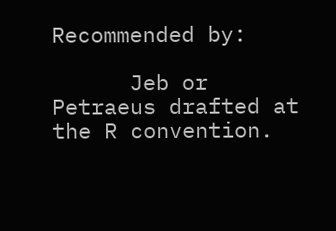Recommended by:

      Jeb or Petraeus drafted at the R convention.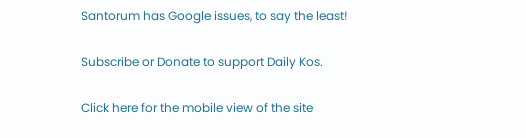Santorum has Google issues, to say the least!

Subscribe or Donate to support Daily Kos.

Click here for the mobile view of the site